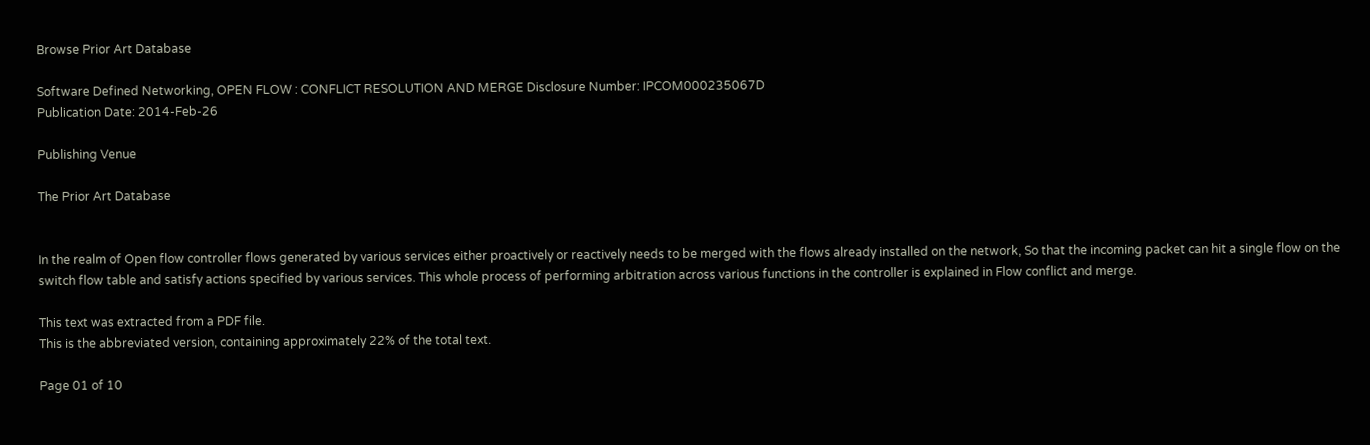Browse Prior Art Database

Software Defined Networking, OPEN FLOW : CONFLICT RESOLUTION AND MERGE Disclosure Number: IPCOM000235067D
Publication Date: 2014-Feb-26

Publishing Venue

The Prior Art Database


In the realm of Open flow controller flows generated by various services either proactively or reactively needs to be merged with the flows already installed on the network, So that the incoming packet can hit a single flow on the switch flow table and satisfy actions specified by various services. This whole process of performing arbitration across various functions in the controller is explained in Flow conflict and merge.

This text was extracted from a PDF file.
This is the abbreviated version, containing approximately 22% of the total text.

Page 01 of 10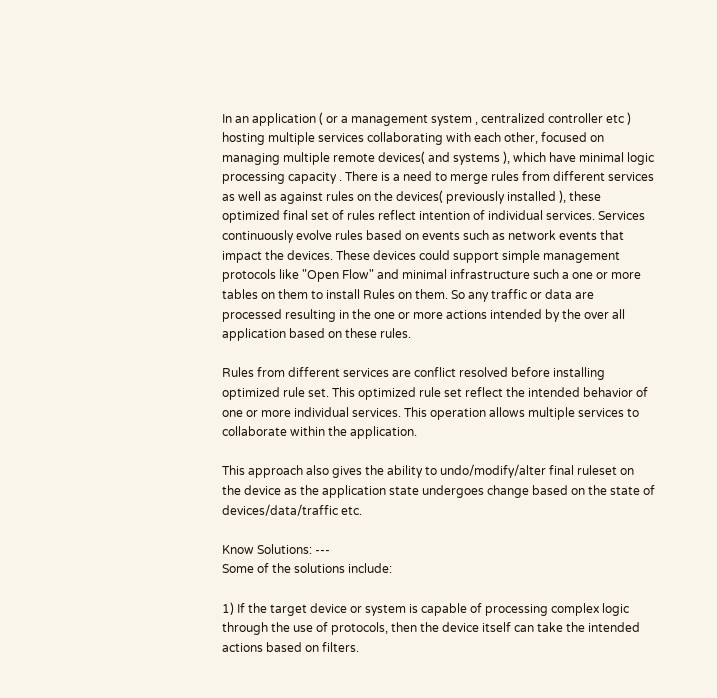In an application ( or a management system , centralized controller etc ) hosting multiple services collaborating with each other, focused on managing multiple remote devices( and systems ), which have minimal logic processing capacity . There is a need to merge rules from different services as well as against rules on the devices( previously installed ), these optimized final set of rules reflect intention of individual services. Services continuously evolve rules based on events such as network events that impact the devices. These devices could support simple management protocols like "Open Flow" and minimal infrastructure such a one or more tables on them to install Rules on them. So any traffic or data are processed resulting in the one or more actions intended by the over all application based on these rules.

Rules from different services are conflict resolved before installing optimized rule set. This optimized rule set reflect the intended behavior of one or more individual services. This operation allows multiple services to collaborate within the application.

This approach also gives the ability to undo/modify/alter final ruleset on the device as the application state undergoes change based on the state of devices/data/traffic etc.

Know Solutions: ---
Some of the solutions include:

1) If the target device or system is capable of processing complex logic through the use of protocols, then the device itself can take the intended actions based on filters.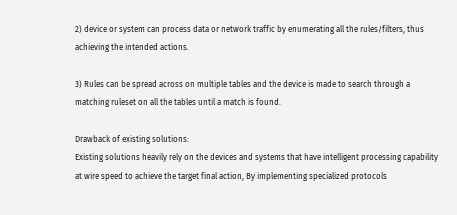2) device or system can process data or network traffic by enumerating all the rules/filters, thus achieving the intended actions.

3) Rules can be spread across on multiple tables and the device is made to search through a matching ruleset on all the tables until a match is found.

Drawback of existing solutions:
Existing solutions heavily rely on the devices and systems that have intelligent processing capability at wire speed to achieve the target final action, By implementing specialized protocols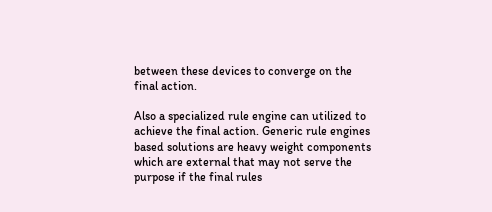between these devices to converge on the final action.

Also a specialized rule engine can utilized to achieve the final action. Generic rule engines based solutions are heavy weight components which are external that may not serve the purpose if the final rules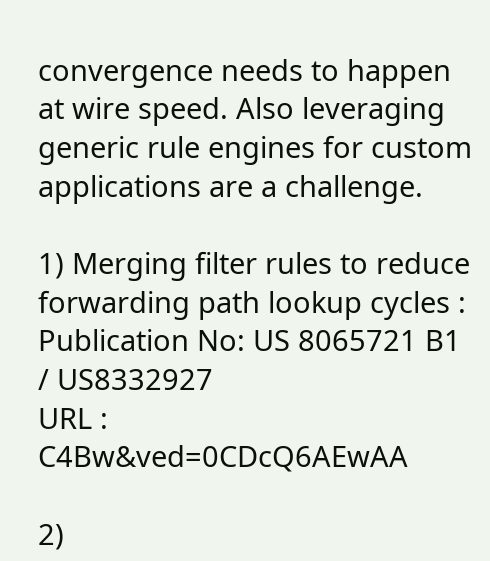convergence needs to happen at wire speed. Also leveraging generic rule engines for custom applications are a challenge.

1) Merging filter rules to reduce forwarding path lookup cycles :
Publication No: US 8065721 B1 / US8332927
URL : C4Bw&ved=0CDcQ6AEwAA

2)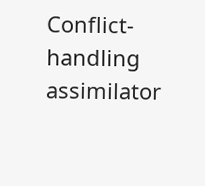Conflict-handling assimilator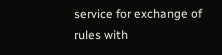service for exchange of rules with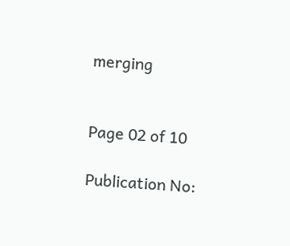merging


Page 02 of 10

Publication No: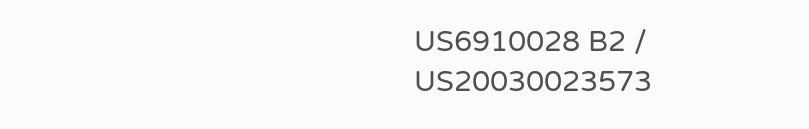US6910028 B2 / US20030023573